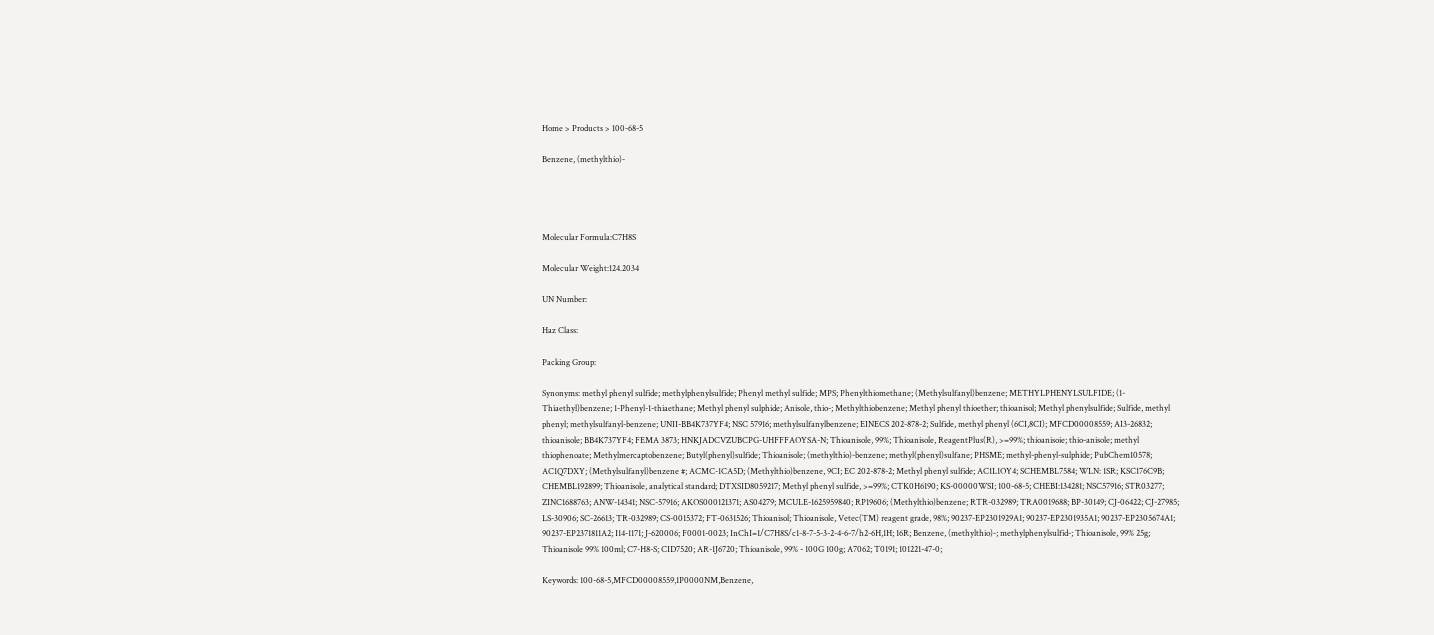Home > Products > 100-68-5

Benzene, (methylthio)-




Molecular Formula:C7H8S

Molecular Weight:124.2034

UN Number:

Haz Class:

Packing Group:

Synonyms: methyl phenyl sulfide; methylphenylsulfide; Phenyl methyl sulfide; MPS; Phenylthiomethane; (Methylsulfanyl)benzene; METHYLPHENYLSULFIDE; (1-Thiaethyl)benzene; 1-Phenyl-1-thiaethane; Methyl phenyl sulphide; Anisole, thio-; Methylthiobenzene; Methyl phenyl thioether; thioanisol; Methyl phenylsulfide; Sulfide, methyl phenyl; methylsulfanyl-benzene; UNII-BB4K737YF4; NSC 57916; methylsulfanylbenzene; EINECS 202-878-2; Sulfide, methyl phenyl (6CI,8CI); MFCD00008559; AI3-26832; thioanisole; BB4K737YF4; FEMA 3873; HNKJADCVZUBCPG-UHFFFAOYSA-N; Thioanisole, 99%; Thioanisole, ReagentPlus(R), >=99%; thioanisoie; thio-anisole; methyl thiophenoate; Methylmercaptobenzene; Butyl(phenyl)sulfide; Thioanisole; (methylthio)-benzene; methyl(phenyl)sulfane; PHSME; methyl-phenyl-sulphide; PubChem10578; AC1Q7DXY; (Methylsulfanyl)benzene #; ACMC-1CA5D; (Methylthio)benzene, 9CI; EC 202-878-2; Methyl phenyl sulfide; AC1L1OY4; SCHEMBL7584; WLN: 1SR; KSC176C9B; CHEMBL192899; Thioanisole, analytical standard; DTXSID8059217; Methyl phenyl sulfide, >=99%; CTK0H6190; KS-00000WSI; 100-68-5; CHEBI:134281; NSC57916; STR03277; ZINC1688763; ANW-14341; NSC-57916; AKOS000121371; AS04279; MCULE-1625959840; RP19606; (Methylthio)benzene; RTR-032989; TRA0019688; BP-30149; CJ-06422; CJ-27985; LS-30906; SC-26613; TR-032989; CS-0015372; FT-0631526; Thioanisol; Thioanisole, Vetec(TM) reagent grade, 98%; 90237-EP2301929A1; 90237-EP2301935A1; 90237-EP2305674A1; 90237-EP2371811A2; I14-1171; J-620006; F0001-0023; InChI=1/C7H8S/c1-8-7-5-3-2-4-6-7/h2-6H,1H; 16R; Benzene, (methylthio)-; methylphenylsulfid-; Thioanisole, 99% 25g; Thioanisole 99% 100ml; C7-H8-S; CID7520; AR-1J6720; Thioanisole, 99% - 100G 100g; A7062; T0191; 101221-47-0;

Keywords: 100-68-5,MFCD00008559,1P0000NM,Benzene,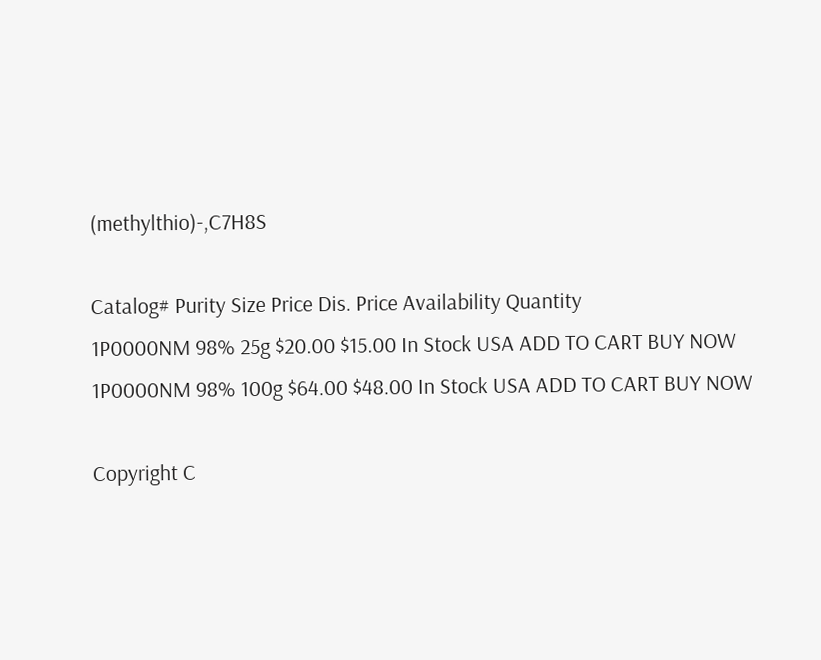(methylthio)-,C7H8S

Catalog# Purity Size Price Dis. Price Availability Quantity
1P0000NM 98% 25g $20.00 $15.00 In Stock USA ADD TO CART BUY NOW
1P0000NM 98% 100g $64.00 $48.00 In Stock USA ADD TO CART BUY NOW

Copyright C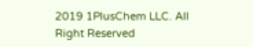2019 1PlusChem LLC. All Right Reserved